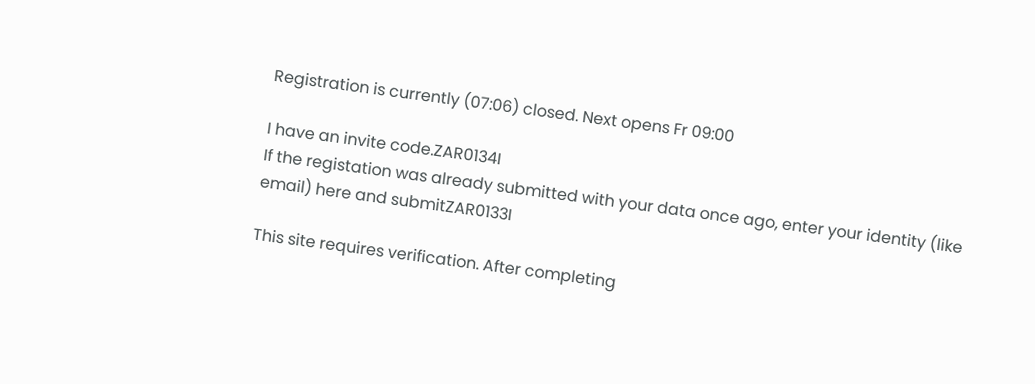Registration is currently (07:06) closed. Next opens Fr 09:00

I have an invite code.ZAR0134I
If the registation was already submitted with your data once ago, enter your identity (like email) here and submitZAR0133I

This site requires verification. After completing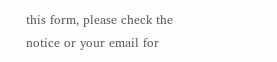this form, please check the notice or your email for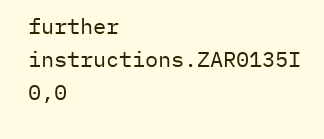further instructions.ZAR0135I 0,0